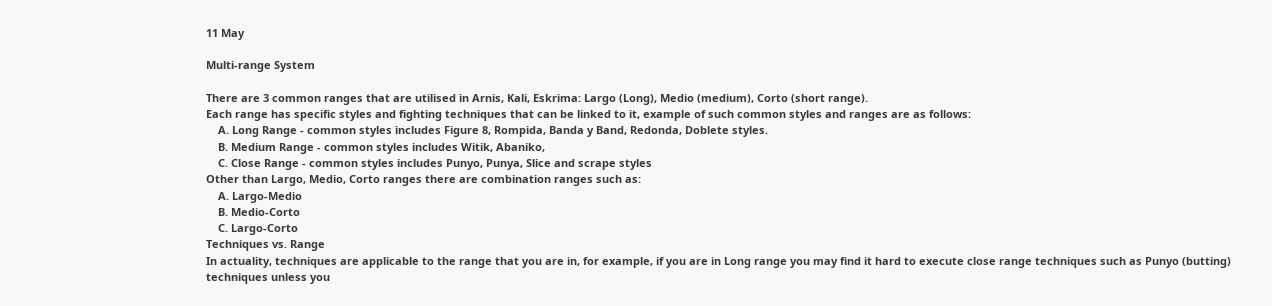11 May

Multi-range System

There are 3 common ranges that are utilised in Arnis, Kali, Eskrima: Largo (Long), Medio (medium), Corto (short range).
Each range has specific styles and fighting techniques that can be linked to it, example of such common styles and ranges are as follows:
    A. Long Range - common styles includes Figure 8, Rompida, Banda y Band, Redonda, Doblete styles.
    B. Medium Range - common styles includes Witik, Abaniko,
    C. Close Range - common styles includes Punyo, Punya, Slice and scrape styles
Other than Largo, Medio, Corto ranges there are combination ranges such as:
    A. Largo-Medio
    B. Medio-Corto
    C. Largo-Corto
Techniques vs. Range
In actuality, techniques are applicable to the range that you are in, for example, if you are in Long range you may find it hard to execute close range techniques such as Punyo (butting) techniques unless you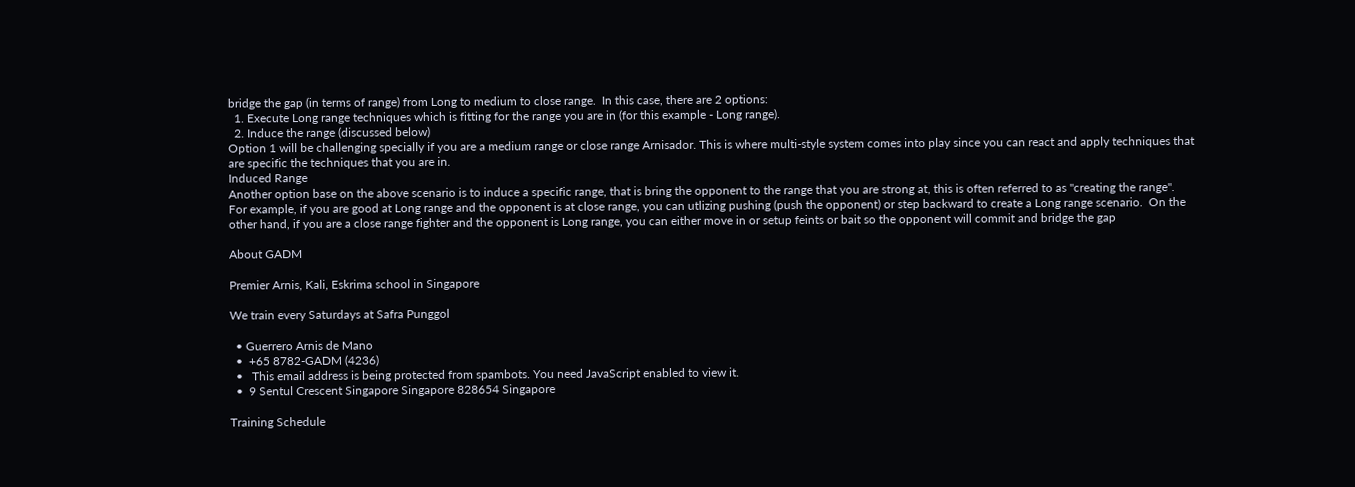bridge the gap (in terms of range) from Long to medium to close range.  In this case, there are 2 options:
  1. Execute Long range techniques which is fitting for the range you are in (for this example - Long range).
  2. Induce the range (discussed below)
Option 1 will be challenging specially if you are a medium range or close range Arnisador. This is where multi-style system comes into play since you can react and apply techniques that are specific the techniques that you are in.
Induced Range
Another option base on the above scenario is to induce a specific range, that is bring the opponent to the range that you are strong at, this is often referred to as "creating the range".
For example, if you are good at Long range and the opponent is at close range, you can utlizing pushing (push the opponent) or step backward to create a Long range scenario.  On the other hand, if you are a close range fighter and the opponent is Long range, you can either move in or setup feints or bait so the opponent will commit and bridge the gap

About GADM

Premier Arnis, Kali, Eskrima school in Singapore

We train every Saturdays at Safra Punggol

  • Guerrero Arnis de Mano
  •  +65 8782-GADM (4236)
  •   This email address is being protected from spambots. You need JavaScript enabled to view it.
  •  9 Sentul Crescent Singapore Singapore 828654 Singapore

Training Schedule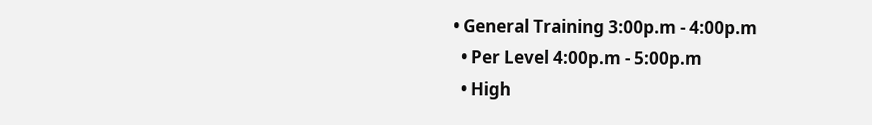• General Training 3:00p.m - 4:00p.m
  • Per Level 4:00p.m - 5:00p.m
  • High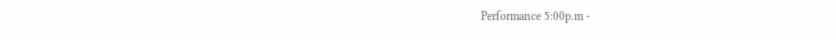Performance 5:00p.m -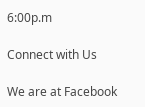6:00p.m

Connect with Us

We are at Facebook